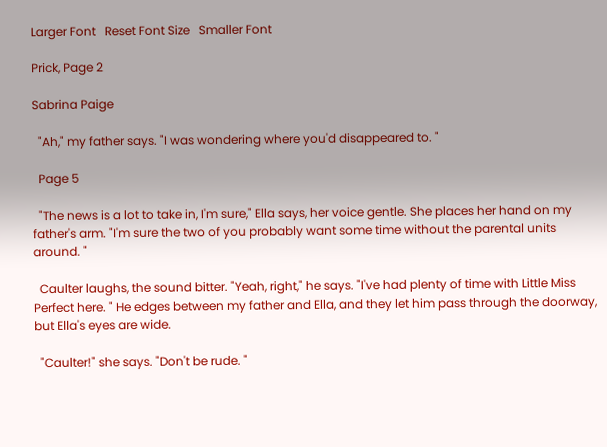Larger Font   Reset Font Size   Smaller Font

Prick, Page 2

Sabrina Paige

  "Ah," my father says. "I was wondering where you'd disappeared to. "

  Page 5

  "The news is a lot to take in, I'm sure," Ella says, her voice gentle. She places her hand on my father's arm. "I'm sure the two of you probably want some time without the parental units around. "

  Caulter laughs, the sound bitter. "Yeah, right," he says. "I've had plenty of time with Little Miss Perfect here. " He edges between my father and Ella, and they let him pass through the doorway, but Ella's eyes are wide.

  "Caulter!" she says. "Don't be rude. "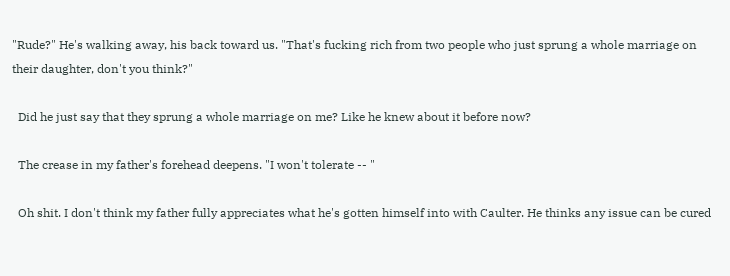"Rude?" He's walking away, his back toward us. "That's fucking rich from two people who just sprung a whole marriage on their daughter, don't you think?"

  Did he just say that they sprung a whole marriage on me? Like he knew about it before now?

  The crease in my father's forehead deepens. "I won't tolerate -- "

  Oh shit. I don't think my father fully appreciates what he's gotten himself into with Caulter. He thinks any issue can be cured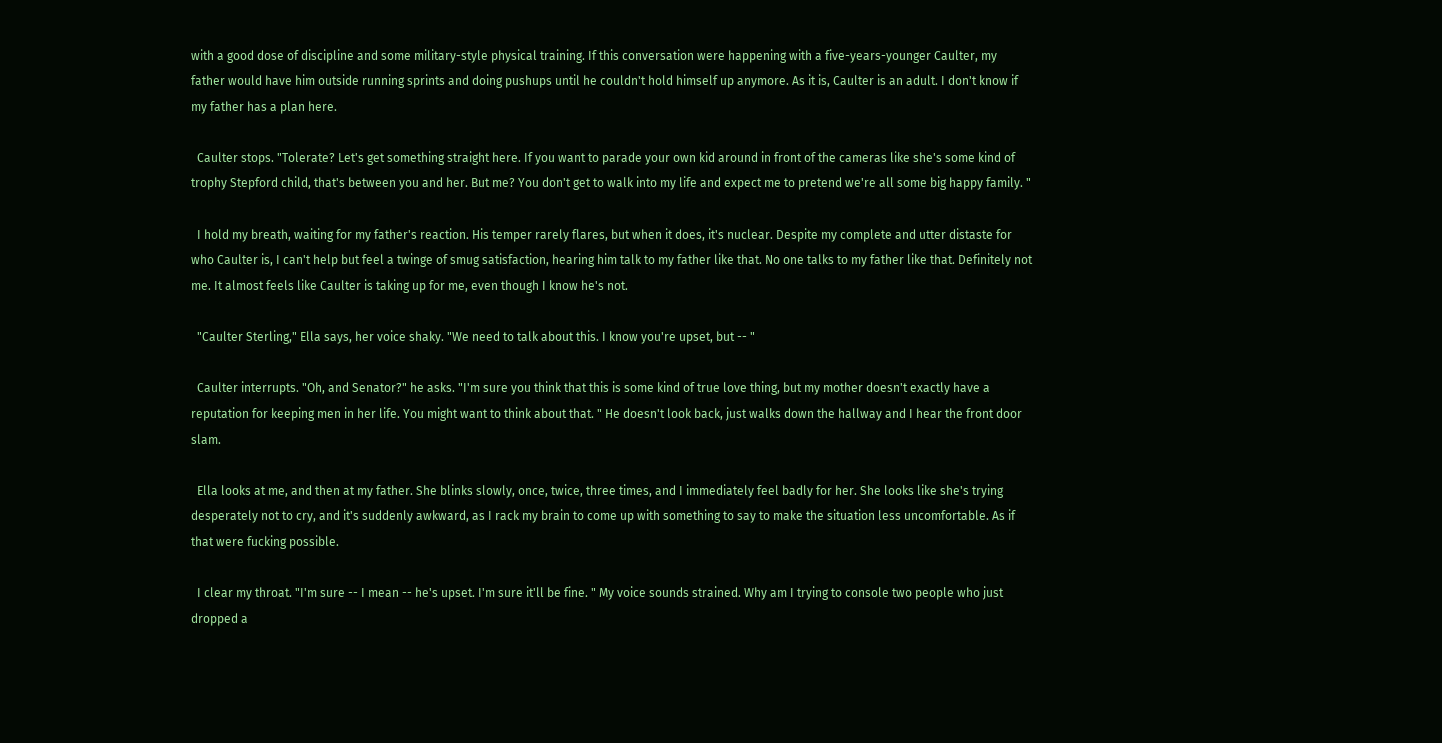with a good dose of discipline and some military-style physical training. If this conversation were happening with a five-years-younger Caulter, my father would have him outside running sprints and doing pushups until he couldn't hold himself up anymore. As it is, Caulter is an adult. I don't know if my father has a plan here.

  Caulter stops. "Tolerate? Let's get something straight here. If you want to parade your own kid around in front of the cameras like she's some kind of trophy Stepford child, that's between you and her. But me? You don't get to walk into my life and expect me to pretend we're all some big happy family. "

  I hold my breath, waiting for my father's reaction. His temper rarely flares, but when it does, it's nuclear. Despite my complete and utter distaste for who Caulter is, I can't help but feel a twinge of smug satisfaction, hearing him talk to my father like that. No one talks to my father like that. Definitely not me. It almost feels like Caulter is taking up for me, even though I know he's not.

  "Caulter Sterling," Ella says, her voice shaky. "We need to talk about this. I know you're upset, but -- "

  Caulter interrupts. "Oh, and Senator?" he asks. "I'm sure you think that this is some kind of true love thing, but my mother doesn't exactly have a reputation for keeping men in her life. You might want to think about that. " He doesn't look back, just walks down the hallway and I hear the front door slam.

  Ella looks at me, and then at my father. She blinks slowly, once, twice, three times, and I immediately feel badly for her. She looks like she's trying desperately not to cry, and it's suddenly awkward, as I rack my brain to come up with something to say to make the situation less uncomfortable. As if that were fucking possible.

  I clear my throat. "I'm sure -- I mean -- he's upset. I'm sure it'll be fine. " My voice sounds strained. Why am I trying to console two people who just dropped a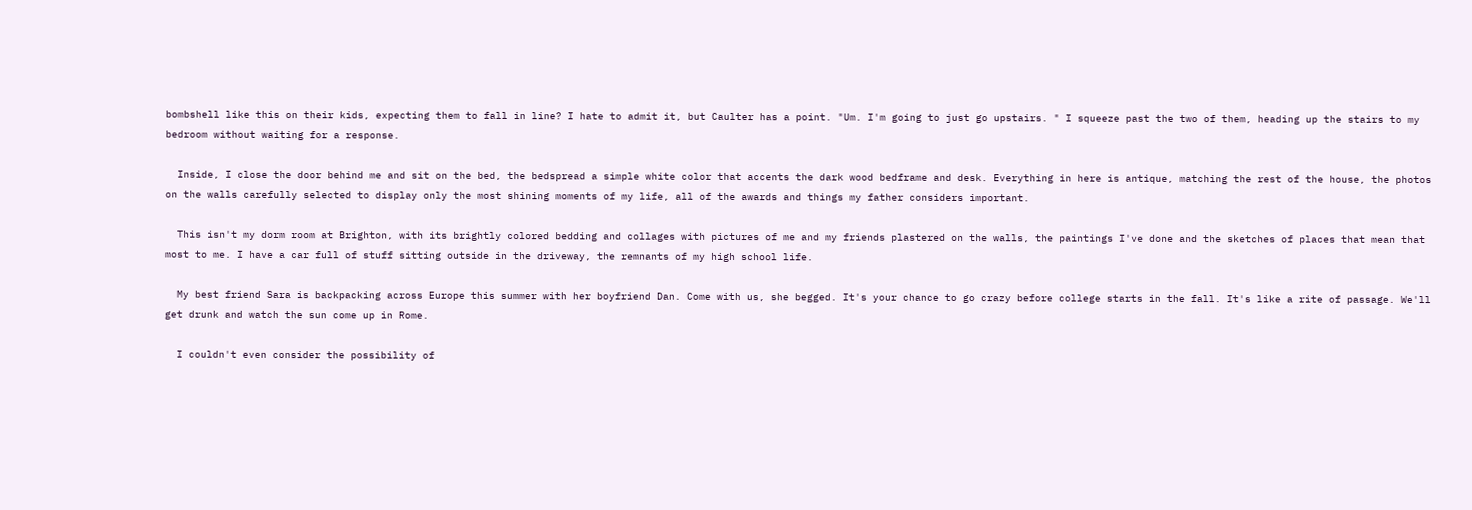bombshell like this on their kids, expecting them to fall in line? I hate to admit it, but Caulter has a point. "Um. I'm going to just go upstairs. " I squeeze past the two of them, heading up the stairs to my bedroom without waiting for a response.

  Inside, I close the door behind me and sit on the bed, the bedspread a simple white color that accents the dark wood bedframe and desk. Everything in here is antique, matching the rest of the house, the photos on the walls carefully selected to display only the most shining moments of my life, all of the awards and things my father considers important.

  This isn't my dorm room at Brighton, with its brightly colored bedding and collages with pictures of me and my friends plastered on the walls, the paintings I've done and the sketches of places that mean that most to me. I have a car full of stuff sitting outside in the driveway, the remnants of my high school life.

  My best friend Sara is backpacking across Europe this summer with her boyfriend Dan. Come with us, she begged. It's your chance to go crazy before college starts in the fall. It's like a rite of passage. We'll get drunk and watch the sun come up in Rome.

  I couldn't even consider the possibility of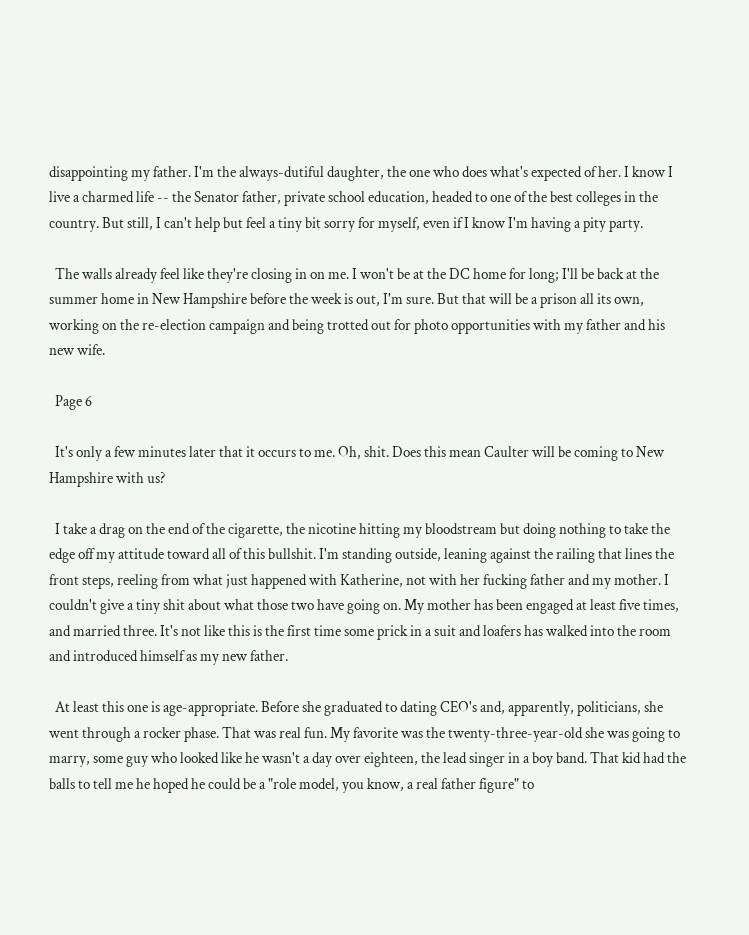disappointing my father. I'm the always-dutiful daughter, the one who does what's expected of her. I know I live a charmed life -- the Senator father, private school education, headed to one of the best colleges in the country. But still, I can't help but feel a tiny bit sorry for myself, even if I know I'm having a pity party.

  The walls already feel like they're closing in on me. I won't be at the DC home for long; I'll be back at the summer home in New Hampshire before the week is out, I'm sure. But that will be a prison all its own, working on the re-election campaign and being trotted out for photo opportunities with my father and his new wife.

  Page 6

  It's only a few minutes later that it occurs to me. Oh, shit. Does this mean Caulter will be coming to New Hampshire with us?

  I take a drag on the end of the cigarette, the nicotine hitting my bloodstream but doing nothing to take the edge off my attitude toward all of this bullshit. I'm standing outside, leaning against the railing that lines the front steps, reeling from what just happened with Katherine, not with her fucking father and my mother. I couldn't give a tiny shit about what those two have going on. My mother has been engaged at least five times, and married three. It's not like this is the first time some prick in a suit and loafers has walked into the room and introduced himself as my new father.

  At least this one is age-appropriate. Before she graduated to dating CEO's and, apparently, politicians, she went through a rocker phase. That was real fun. My favorite was the twenty-three-year-old she was going to marry, some guy who looked like he wasn't a day over eighteen, the lead singer in a boy band. That kid had the balls to tell me he hoped he could be a "role model, you know, a real father figure" to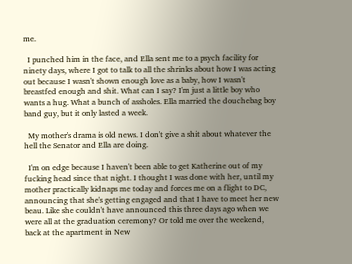me.

  I punched him in the face, and Ella sent me to a psych facility for ninety days, where I got to talk to all the shrinks about how I was acting out because I wasn't shown enough love as a baby, how I wasn't breastfed enough and shit. What can I say? I'm just a little boy who wants a hug. What a bunch of assholes. Ella married the douchebag boy band guy, but it only lasted a week.

  My mother's drama is old news. I don't give a shit about whatever the hell the Senator and Ella are doing.

  I'm on edge because I haven't been able to get Katherine out of my fucking head since that night. I thought I was done with her, until my mother practically kidnaps me today and forces me on a flight to DC, announcing that she's getting engaged and that I have to meet her new beau. Like she couldn't have announced this three days ago when we were all at the graduation ceremony? Or told me over the weekend, back at the apartment in New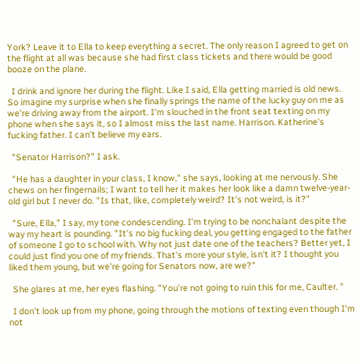York? Leave it to Ella to keep everything a secret. The only reason I agreed to get on the flight at all was because she had first class tickets and there would be good booze on the plane.

  I drink and ignore her during the flight. Like I said, Ella getting married is old news. So imagine my surprise when she finally springs the name of the lucky guy on me as we're driving away from the airport. I'm slouched in the front seat texting on my phone when she says it, so I almost miss the last name. Harrison. Katherine's fucking father. I can't believe my ears.

  "Senator Harrison?" I ask.

  "He has a daughter in your class, I know," she says, looking at me nervously. She chews on her fingernails; I want to tell her it makes her look like a damn twelve-year-old girl but I never do. "Is that, like, completely weird? It's not weird, is it?"

  "Sure, Ella," I say, my tone condescending. I'm trying to be nonchalant despite the way my heart is pounding. "It's no big fucking deal, you getting engaged to the father of someone I go to school with. Why not just date one of the teachers? Better yet, I could just find you one of my friends. That's more your style, isn't it? I thought you liked them young, but we're going for Senators now, are we?"

  She glares at me, her eyes flashing. "You're not going to ruin this for me, Caulter. "

  I don't look up from my phone, going through the motions of texting even though I'm not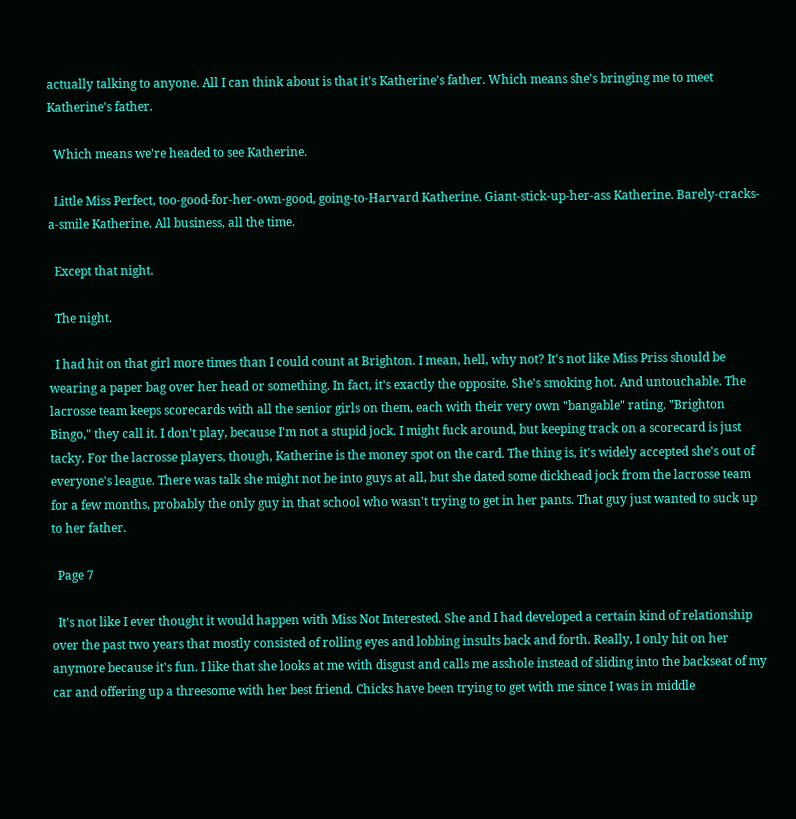actually talking to anyone. All I can think about is that it's Katherine's father. Which means she's bringing me to meet Katherine's father.

  Which means we're headed to see Katherine.

  Little Miss Perfect, too-good-for-her-own-good, going-to-Harvard Katherine. Giant-stick-up-her-ass Katherine. Barely-cracks-a-smile Katherine. All business, all the time.

  Except that night.

  The night.

  I had hit on that girl more times than I could count at Brighton. I mean, hell, why not? It's not like Miss Priss should be wearing a paper bag over her head or something. In fact, it's exactly the opposite. She's smoking hot. And untouchable. The lacrosse team keeps scorecards with all the senior girls on them, each with their very own "bangable" rating. "Brighton Bingo," they call it. I don't play, because I'm not a stupid jock. I might fuck around, but keeping track on a scorecard is just tacky. For the lacrosse players, though, Katherine is the money spot on the card. The thing is, it's widely accepted she's out of everyone's league. There was talk she might not be into guys at all, but she dated some dickhead jock from the lacrosse team for a few months, probably the only guy in that school who wasn't trying to get in her pants. That guy just wanted to suck up to her father.

  Page 7

  It's not like I ever thought it would happen with Miss Not Interested. She and I had developed a certain kind of relationship over the past two years that mostly consisted of rolling eyes and lobbing insults back and forth. Really, I only hit on her anymore because it's fun. I like that she looks at me with disgust and calls me asshole instead of sliding into the backseat of my car and offering up a threesome with her best friend. Chicks have been trying to get with me since I was in middle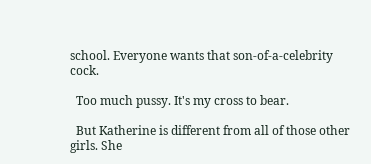school. Everyone wants that son-of-a-celebrity cock.

  Too much pussy. It's my cross to bear.

  But Katherine is different from all of those other girls. She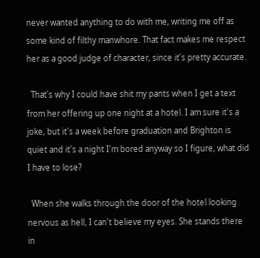never wanted anything to do with me, writing me off as some kind of filthy manwhore. That fact makes me respect her as a good judge of character, since it's pretty accurate.

  That's why I could have shit my pants when I get a text from her offering up one night at a hotel. I am sure it's a joke, but it's a week before graduation and Brighton is quiet and it's a night I'm bored anyway so I figure, what did I have to lose?

  When she walks through the door of the hotel looking nervous as hell, I can't believe my eyes. She stands there in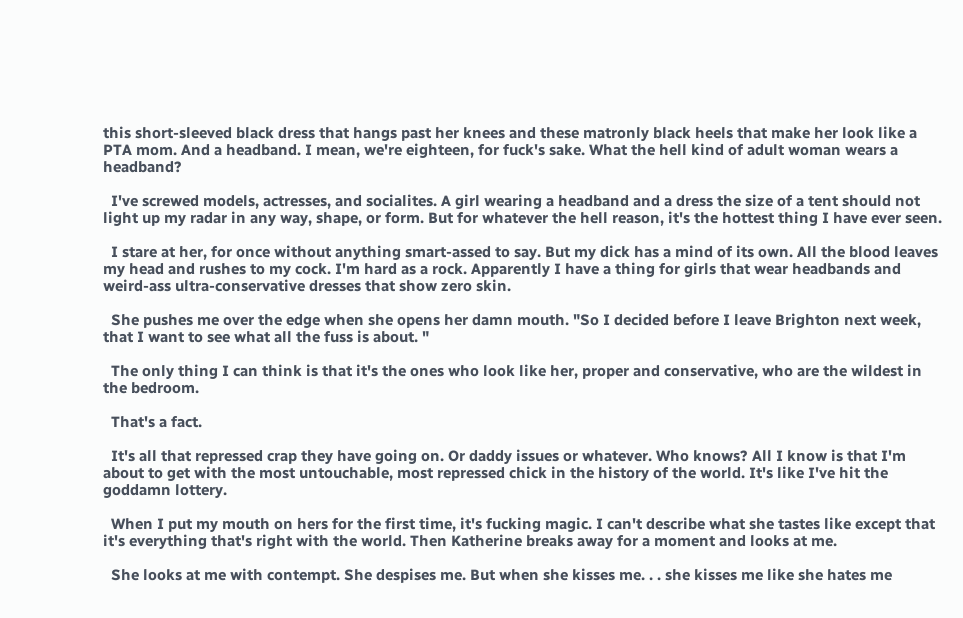this short-sleeved black dress that hangs past her knees and these matronly black heels that make her look like a PTA mom. And a headband. I mean, we're eighteen, for fuck's sake. What the hell kind of adult woman wears a headband?

  I've screwed models, actresses, and socialites. A girl wearing a headband and a dress the size of a tent should not light up my radar in any way, shape, or form. But for whatever the hell reason, it's the hottest thing I have ever seen.

  I stare at her, for once without anything smart-assed to say. But my dick has a mind of its own. All the blood leaves my head and rushes to my cock. I'm hard as a rock. Apparently I have a thing for girls that wear headbands and weird-ass ultra-conservative dresses that show zero skin.

  She pushes me over the edge when she opens her damn mouth. "So I decided before I leave Brighton next week, that I want to see what all the fuss is about. "

  The only thing I can think is that it's the ones who look like her, proper and conservative, who are the wildest in the bedroom.

  That's a fact.

  It's all that repressed crap they have going on. Or daddy issues or whatever. Who knows? All I know is that I'm about to get with the most untouchable, most repressed chick in the history of the world. It's like I've hit the goddamn lottery.

  When I put my mouth on hers for the first time, it's fucking magic. I can't describe what she tastes like except that it's everything that's right with the world. Then Katherine breaks away for a moment and looks at me.

  She looks at me with contempt. She despises me. But when she kisses me. . . she kisses me like she hates me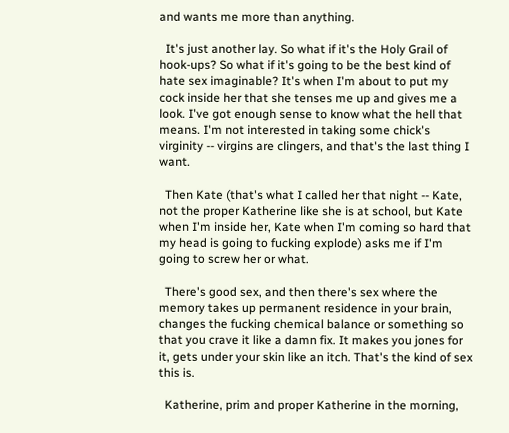and wants me more than anything.

  It's just another lay. So what if it's the Holy Grail of hook-ups? So what if it's going to be the best kind of hate sex imaginable? It's when I'm about to put my cock inside her that she tenses me up and gives me a look. I've got enough sense to know what the hell that means. I'm not interested in taking some chick's virginity -- virgins are clingers, and that's the last thing I want.

  Then Kate (that's what I called her that night -- Kate, not the proper Katherine like she is at school, but Kate when I'm inside her, Kate when I'm coming so hard that my head is going to fucking explode) asks me if I'm going to screw her or what.

  There's good sex, and then there's sex where the memory takes up permanent residence in your brain, changes the fucking chemical balance or something so that you crave it like a damn fix. It makes you jones for it, gets under your skin like an itch. That's the kind of sex this is.

  Katherine, prim and proper Katherine in the morning,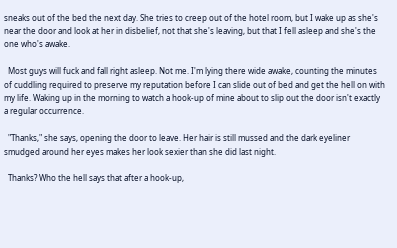sneaks out of the bed the next day. She tries to creep out of the hotel room, but I wake up as she's near the door and look at her in disbelief, not that she's leaving, but that I fell asleep and she's the one who's awake.

  Most guys will fuck and fall right asleep. Not me. I'm lying there wide awake, counting the minutes of cuddling required to preserve my reputation before I can slide out of bed and get the hell on with my life. Waking up in the morning to watch a hook-up of mine about to slip out the door isn't exactly a regular occurrence.

  "Thanks," she says, opening the door to leave. Her hair is still mussed and the dark eyeliner smudged around her eyes makes her look sexier than she did last night.

  Thanks? Who the hell says that after a hook-up,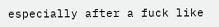especially after a fuck like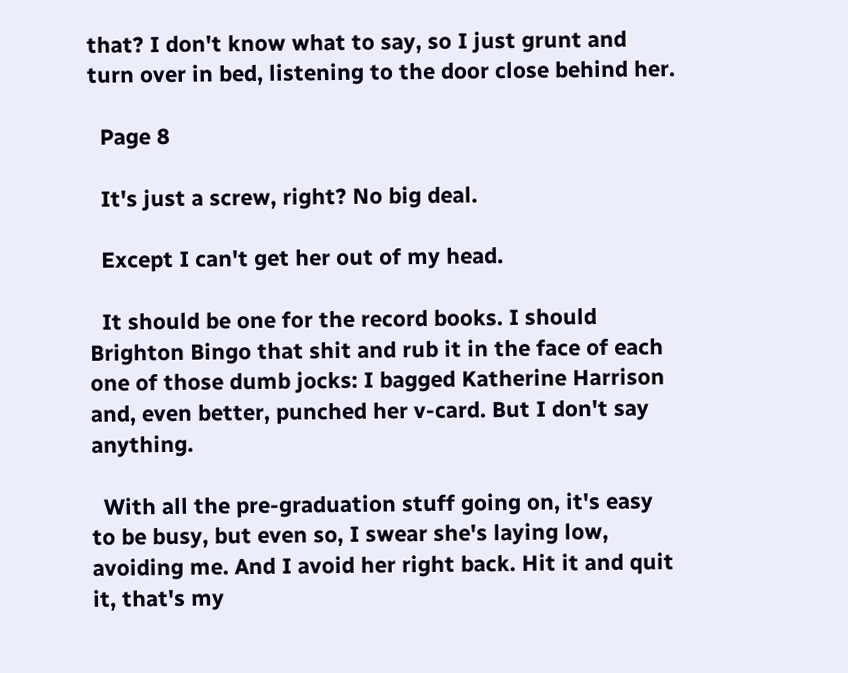that? I don't know what to say, so I just grunt and turn over in bed, listening to the door close behind her.

  Page 8

  It's just a screw, right? No big deal.

  Except I can't get her out of my head.

  It should be one for the record books. I should Brighton Bingo that shit and rub it in the face of each one of those dumb jocks: I bagged Katherine Harrison and, even better, punched her v-card. But I don't say anything.

  With all the pre-graduation stuff going on, it's easy to be busy, but even so, I swear she's laying low, avoiding me. And I avoid her right back. Hit it and quit it, that's my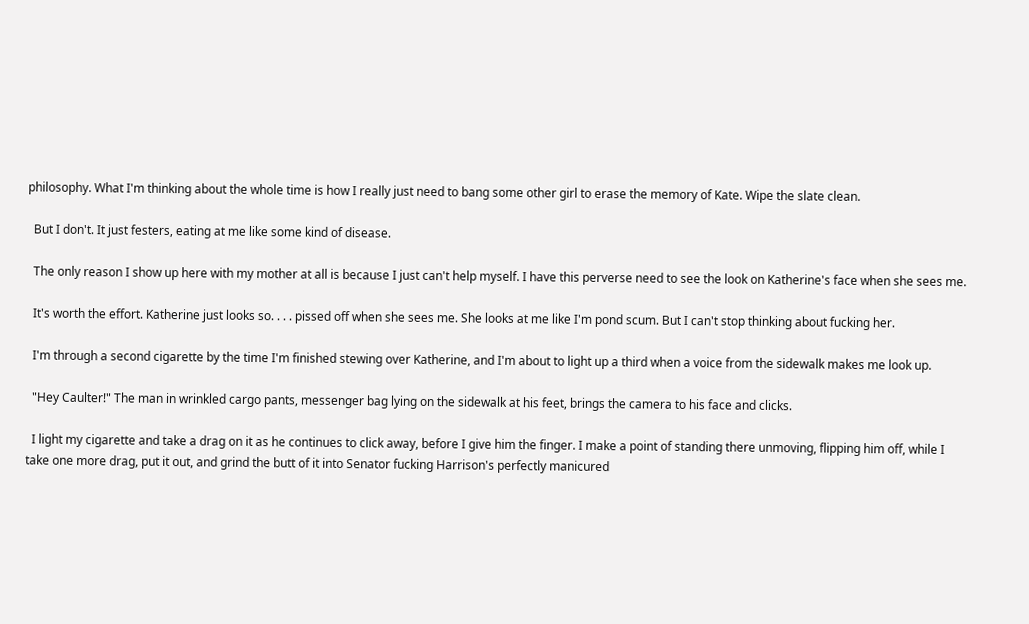philosophy. What I'm thinking about the whole time is how I really just need to bang some other girl to erase the memory of Kate. Wipe the slate clean.

  But I don't. It just festers, eating at me like some kind of disease.

  The only reason I show up here with my mother at all is because I just can't help myself. I have this perverse need to see the look on Katherine's face when she sees me.

  It's worth the effort. Katherine just looks so. . . . pissed off when she sees me. She looks at me like I'm pond scum. But I can't stop thinking about fucking her.

  I'm through a second cigarette by the time I'm finished stewing over Katherine, and I'm about to light up a third when a voice from the sidewalk makes me look up.

  "Hey Caulter!" The man in wrinkled cargo pants, messenger bag lying on the sidewalk at his feet, brings the camera to his face and clicks.

  I light my cigarette and take a drag on it as he continues to click away, before I give him the finger. I make a point of standing there unmoving, flipping him off, while I take one more drag, put it out, and grind the butt of it into Senator fucking Harrison's perfectly manicured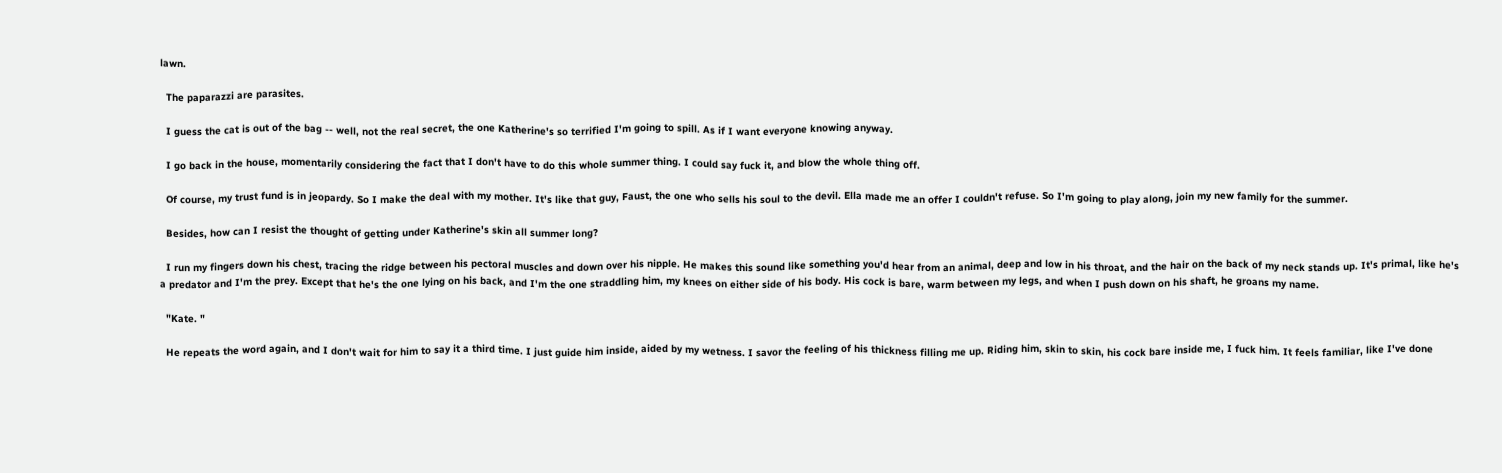lawn.

  The paparazzi are parasites.

  I guess the cat is out of the bag -- well, not the real secret, the one Katherine's so terrified I'm going to spill. As if I want everyone knowing anyway.

  I go back in the house, momentarily considering the fact that I don't have to do this whole summer thing. I could say fuck it, and blow the whole thing off.

  Of course, my trust fund is in jeopardy. So I make the deal with my mother. It's like that guy, Faust, the one who sells his soul to the devil. Ella made me an offer I couldn't refuse. So I'm going to play along, join my new family for the summer.

  Besides, how can I resist the thought of getting under Katherine's skin all summer long?

  I run my fingers down his chest, tracing the ridge between his pectoral muscles and down over his nipple. He makes this sound like something you'd hear from an animal, deep and low in his throat, and the hair on the back of my neck stands up. It's primal, like he's a predator and I'm the prey. Except that he's the one lying on his back, and I'm the one straddling him, my knees on either side of his body. His cock is bare, warm between my legs, and when I push down on his shaft, he groans my name.

  "Kate. "

  He repeats the word again, and I don't wait for him to say it a third time. I just guide him inside, aided by my wetness. I savor the feeling of his thickness filling me up. Riding him, skin to skin, his cock bare inside me, I fuck him. It feels familiar, like I've done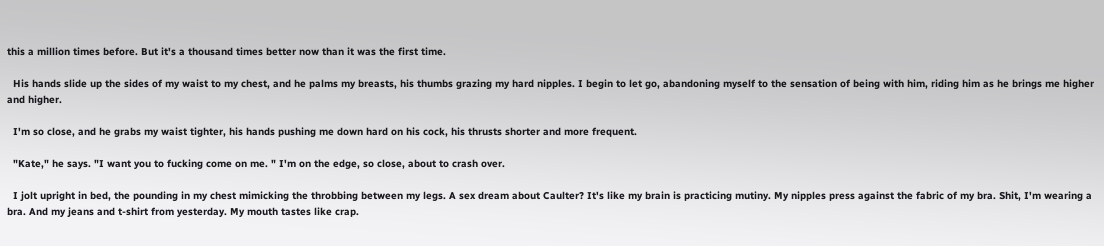this a million times before. But it's a thousand times better now than it was the first time.

  His hands slide up the sides of my waist to my chest, and he palms my breasts, his thumbs grazing my hard nipples. I begin to let go, abandoning myself to the sensation of being with him, riding him as he brings me higher and higher.

  I'm so close, and he grabs my waist tighter, his hands pushing me down hard on his cock, his thrusts shorter and more frequent.

  "Kate," he says. "I want you to fucking come on me. " I'm on the edge, so close, about to crash over.

  I jolt upright in bed, the pounding in my chest mimicking the throbbing between my legs. A sex dream about Caulter? It's like my brain is practicing mutiny. My nipples press against the fabric of my bra. Shit, I'm wearing a bra. And my jeans and t-shirt from yesterday. My mouth tastes like crap.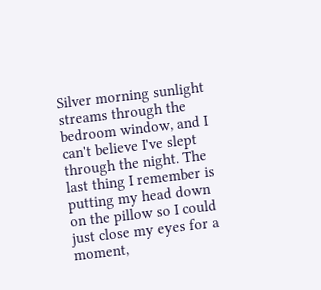Silver morning sunlight streams through the bedroom window, and I can't believe I've slept through the night. The last thing I remember is putting my head down on the pillow so I could just close my eyes for a moment,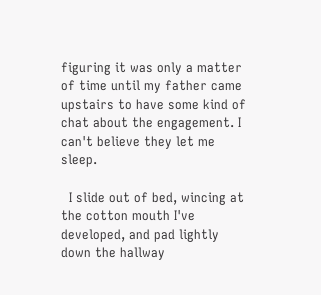figuring it was only a matter of time until my father came upstairs to have some kind of chat about the engagement. I can't believe they let me sleep.

  I slide out of bed, wincing at the cotton mouth I've developed, and pad lightly down the hallway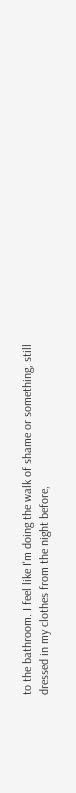to the bathroom. I feel like I'm doing the walk of shame or something, still dressed in my clothes from the night before,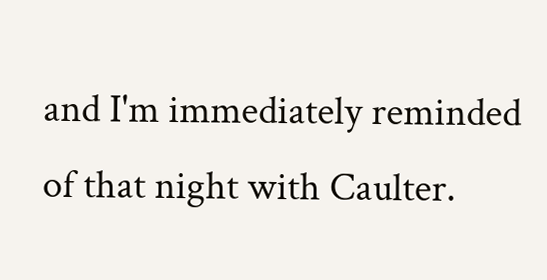and I'm immediately reminded of that night with Caulter.